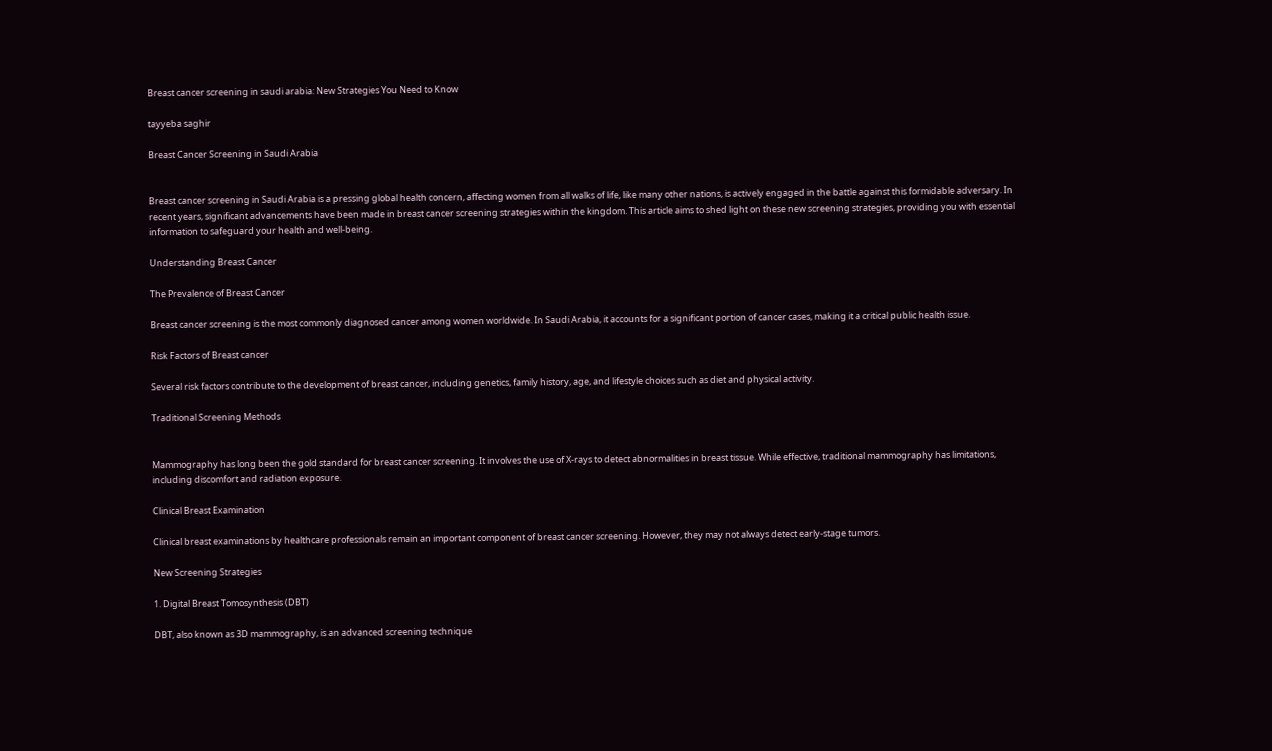Breast cancer screening in saudi arabia: New Strategies You Need to Know

tayyeba saghir

Breast Cancer Screening in Saudi Arabia


Breast cancer screening in Saudi Arabia is a pressing global health concern, affecting women from all walks of life, like many other nations, is actively engaged in the battle against this formidable adversary. In recent years, significant advancements have been made in breast cancer screening strategies within the kingdom. This article aims to shed light on these new screening strategies, providing you with essential information to safeguard your health and well-being.

Understanding Breast Cancer

The Prevalence of Breast Cancer

Breast cancer screening is the most commonly diagnosed cancer among women worldwide. In Saudi Arabia, it accounts for a significant portion of cancer cases, making it a critical public health issue.

Risk Factors of Breast cancer

Several risk factors contribute to the development of breast cancer, including genetics, family history, age, and lifestyle choices such as diet and physical activity.

Traditional Screening Methods


Mammography has long been the gold standard for breast cancer screening. It involves the use of X-rays to detect abnormalities in breast tissue. While effective, traditional mammography has limitations, including discomfort and radiation exposure.

Clinical Breast Examination

Clinical breast examinations by healthcare professionals remain an important component of breast cancer screening. However, they may not always detect early-stage tumors.

New Screening Strategies

1. Digital Breast Tomosynthesis (DBT)

DBT, also known as 3D mammography, is an advanced screening technique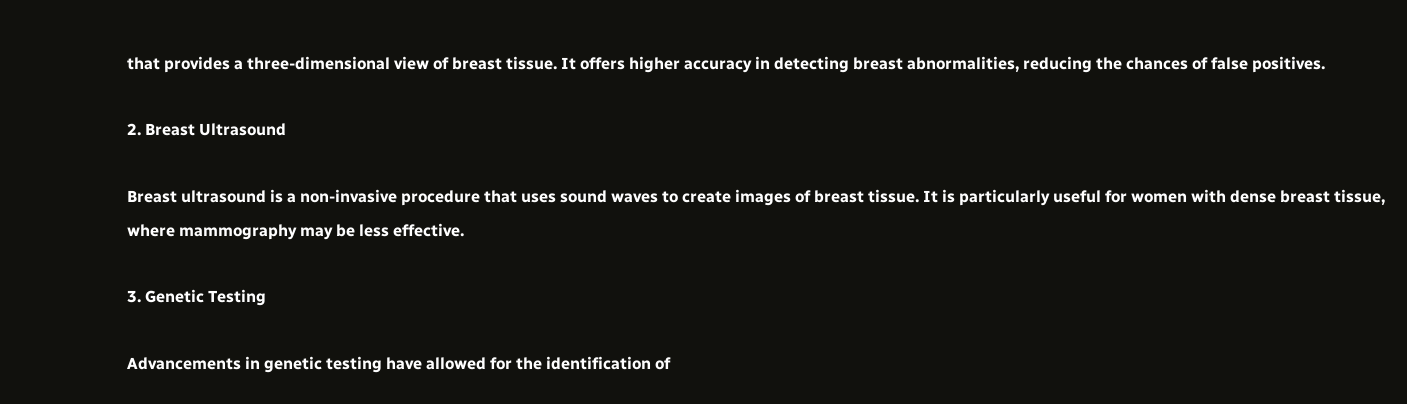that provides a three-dimensional view of breast tissue. It offers higher accuracy in detecting breast abnormalities, reducing the chances of false positives.

2. Breast Ultrasound

Breast ultrasound is a non-invasive procedure that uses sound waves to create images of breast tissue. It is particularly useful for women with dense breast tissue, where mammography may be less effective.

3. Genetic Testing

Advancements in genetic testing have allowed for the identification of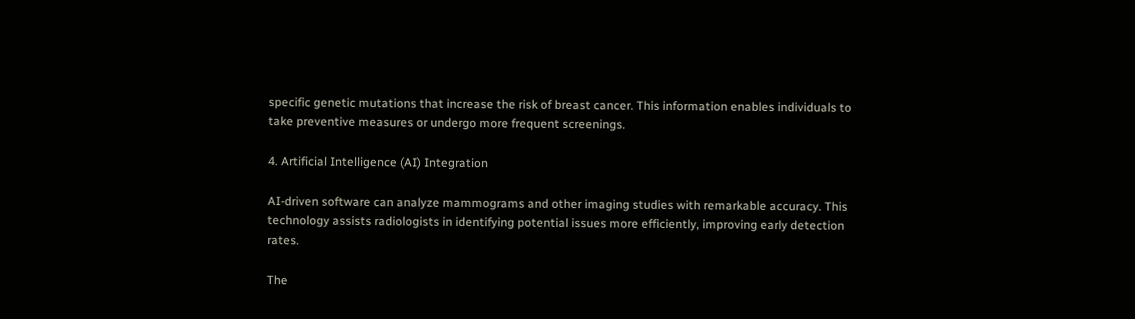specific genetic mutations that increase the risk of breast cancer. This information enables individuals to take preventive measures or undergo more frequent screenings.

4. Artificial Intelligence (AI) Integration

AI-driven software can analyze mammograms and other imaging studies with remarkable accuracy. This technology assists radiologists in identifying potential issues more efficiently, improving early detection rates.

The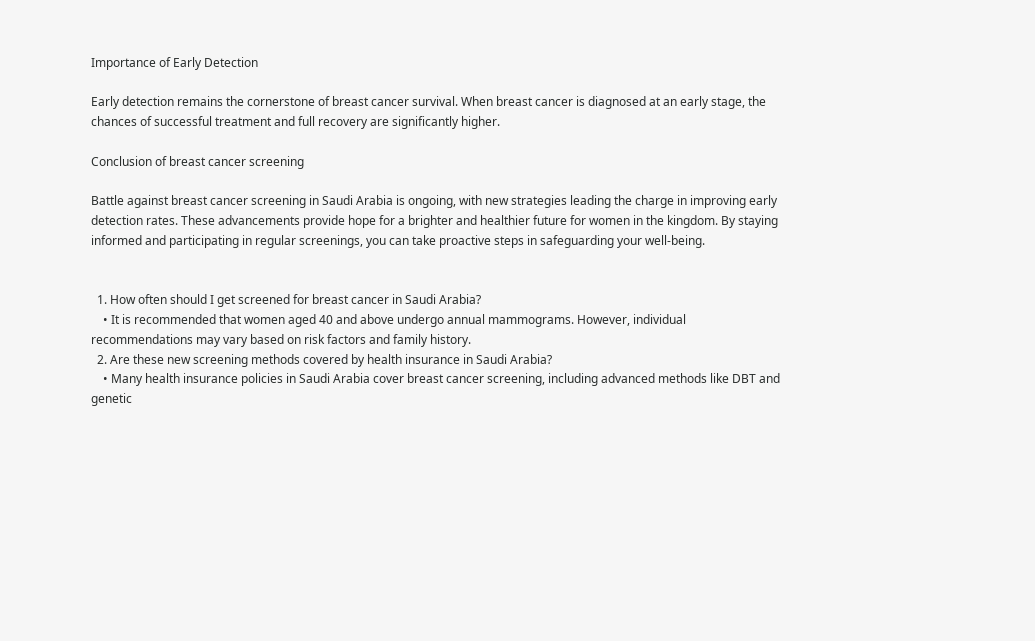Importance of Early Detection

Early detection remains the cornerstone of breast cancer survival. When breast cancer is diagnosed at an early stage, the chances of successful treatment and full recovery are significantly higher.

Conclusion of breast cancer screening

Battle against breast cancer screening in Saudi Arabia is ongoing, with new strategies leading the charge in improving early detection rates. These advancements provide hope for a brighter and healthier future for women in the kingdom. By staying informed and participating in regular screenings, you can take proactive steps in safeguarding your well-being.


  1. How often should I get screened for breast cancer in Saudi Arabia?
    • It is recommended that women aged 40 and above undergo annual mammograms. However, individual recommendations may vary based on risk factors and family history.
  2. Are these new screening methods covered by health insurance in Saudi Arabia?
    • Many health insurance policies in Saudi Arabia cover breast cancer screening, including advanced methods like DBT and genetic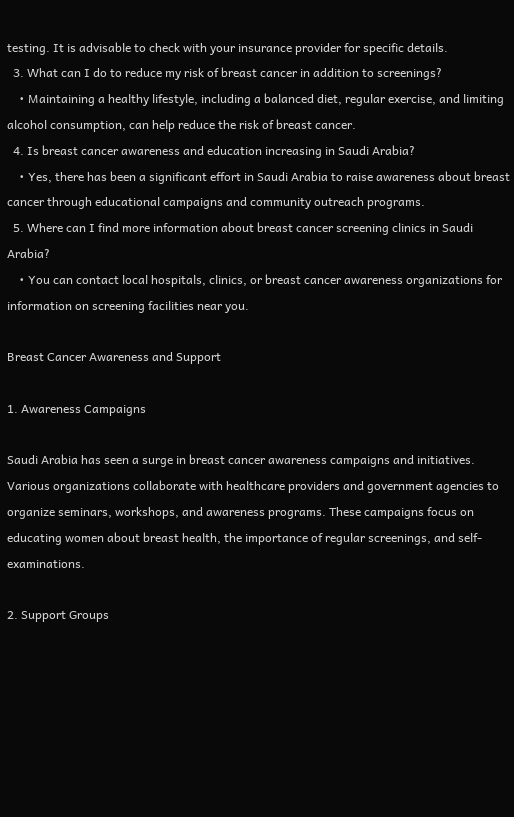testing. It is advisable to check with your insurance provider for specific details.
  3. What can I do to reduce my risk of breast cancer in addition to screenings?
    • Maintaining a healthy lifestyle, including a balanced diet, regular exercise, and limiting alcohol consumption, can help reduce the risk of breast cancer.
  4. Is breast cancer awareness and education increasing in Saudi Arabia?
    • Yes, there has been a significant effort in Saudi Arabia to raise awareness about breast cancer through educational campaigns and community outreach programs.
  5. Where can I find more information about breast cancer screening clinics in Saudi Arabia?
    • You can contact local hospitals, clinics, or breast cancer awareness organizations for information on screening facilities near you.

Breast Cancer Awareness and Support

1. Awareness Campaigns

Saudi Arabia has seen a surge in breast cancer awareness campaigns and initiatives. Various organizations collaborate with healthcare providers and government agencies to organize seminars, workshops, and awareness programs. These campaigns focus on educating women about breast health, the importance of regular screenings, and self-examinations.

2. Support Groups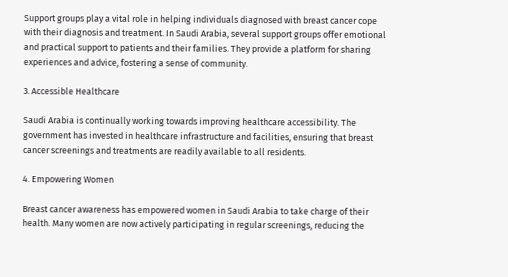Support groups play a vital role in helping individuals diagnosed with breast cancer cope with their diagnosis and treatment. In Saudi Arabia, several support groups offer emotional and practical support to patients and their families. They provide a platform for sharing experiences and advice, fostering a sense of community.

3. Accessible Healthcare

Saudi Arabia is continually working towards improving healthcare accessibility. The government has invested in healthcare infrastructure and facilities, ensuring that breast cancer screenings and treatments are readily available to all residents.

4. Empowering Women

Breast cancer awareness has empowered women in Saudi Arabia to take charge of their health. Many women are now actively participating in regular screenings, reducing the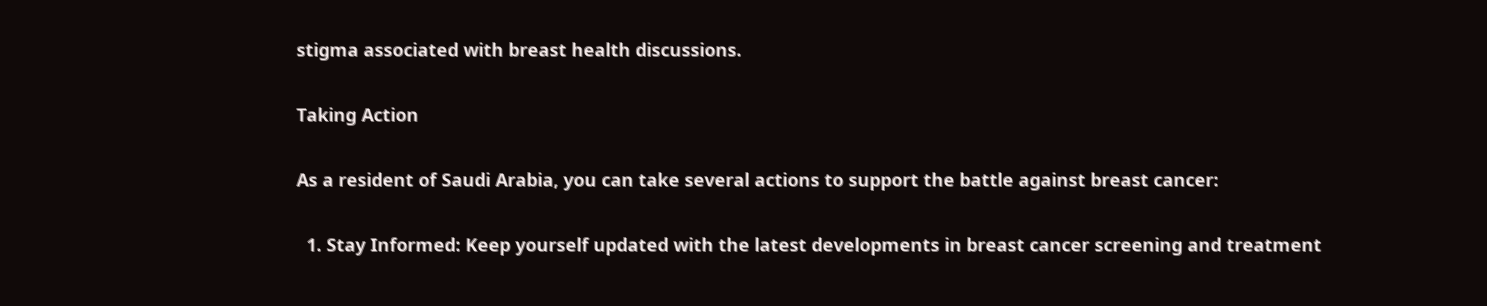stigma associated with breast health discussions.

Taking Action

As a resident of Saudi Arabia, you can take several actions to support the battle against breast cancer:

  1. Stay Informed: Keep yourself updated with the latest developments in breast cancer screening and treatment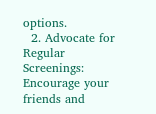options.
  2. Advocate for Regular Screenings: Encourage your friends and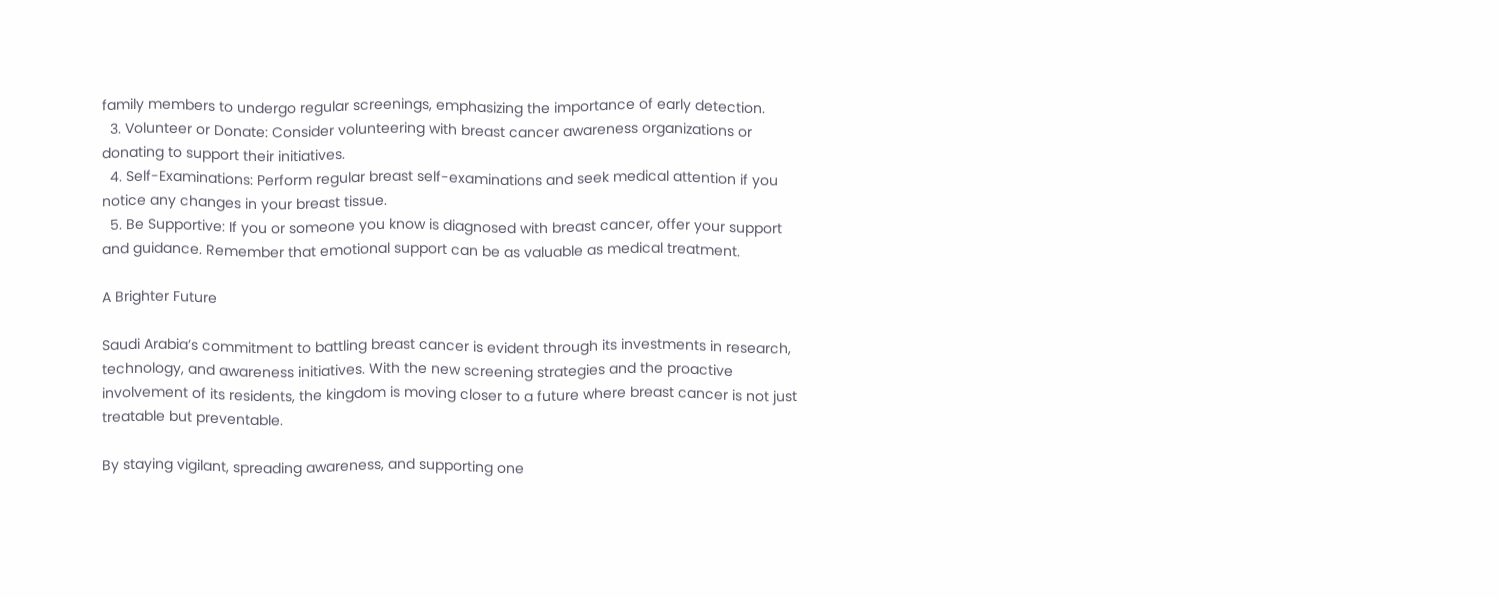family members to undergo regular screenings, emphasizing the importance of early detection.
  3. Volunteer or Donate: Consider volunteering with breast cancer awareness organizations or donating to support their initiatives.
  4. Self-Examinations: Perform regular breast self-examinations and seek medical attention if you notice any changes in your breast tissue.
  5. Be Supportive: If you or someone you know is diagnosed with breast cancer, offer your support and guidance. Remember that emotional support can be as valuable as medical treatment.

A Brighter Future

Saudi Arabia’s commitment to battling breast cancer is evident through its investments in research, technology, and awareness initiatives. With the new screening strategies and the proactive involvement of its residents, the kingdom is moving closer to a future where breast cancer is not just treatable but preventable.

By staying vigilant, spreading awareness, and supporting one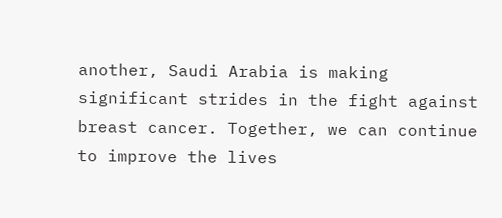another, Saudi Arabia is making significant strides in the fight against breast cancer. Together, we can continue to improve the lives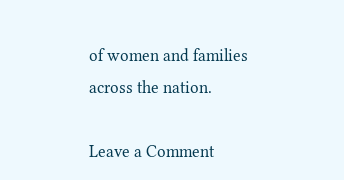of women and families across the nation.

Leave a Comment